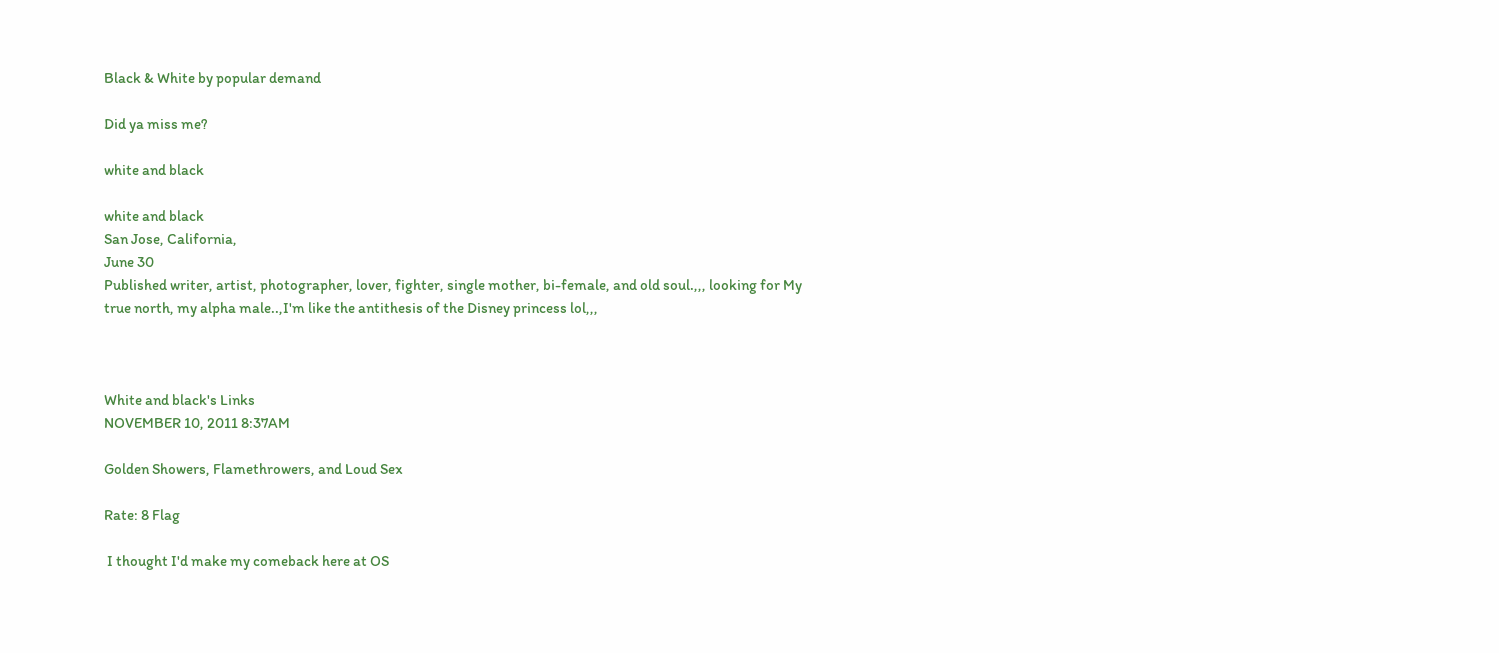Black & White by popular demand

Did ya miss me?

white and black

white and black
San Jose, California,
June 30
Published writer, artist, photographer, lover, fighter, single mother, bi-female, and old soul.,,, looking for My true north, my alpha male..,I'm like the antithesis of the Disney princess lol,,,



White and black's Links
NOVEMBER 10, 2011 8:37AM

Golden Showers, Flamethrowers, and Loud Sex

Rate: 8 Flag

 I thought I'd make my comeback here at OS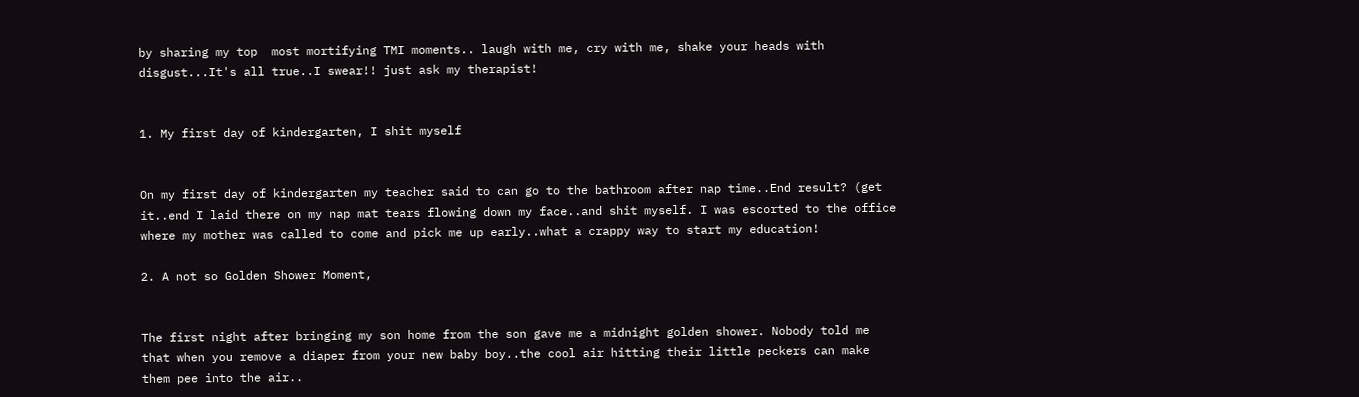by sharing my top  most mortifying TMI moments.. laugh with me, cry with me, shake your heads with disgust...It's all true..I swear!! just ask my therapist!


1. My first day of kindergarten, I shit myself


On my first day of kindergarten my teacher said to can go to the bathroom after nap time..End result? (get it..end I laid there on my nap mat tears flowing down my face..and shit myself. I was escorted to the office where my mother was called to come and pick me up early..what a crappy way to start my education!

2. A not so Golden Shower Moment,


The first night after bringing my son home from the son gave me a midnight golden shower. Nobody told me that when you remove a diaper from your new baby boy..the cool air hitting their little peckers can make them pee into the air..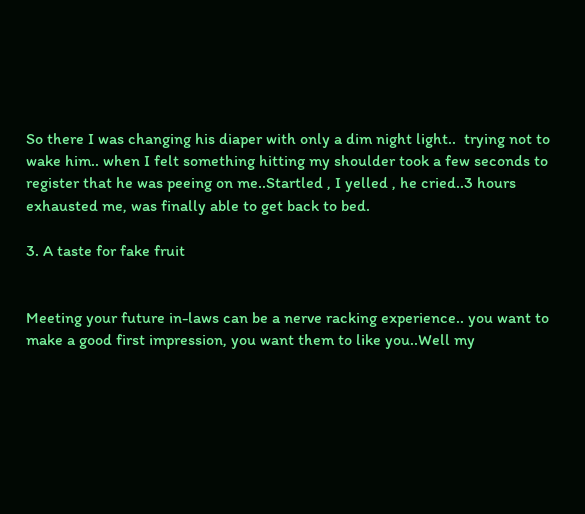So there I was changing his diaper with only a dim night light..  trying not to wake him.. when I felt something hitting my shoulder took a few seconds to register that he was peeing on me..Startled , I yelled , he cried..3 hours exhausted me, was finally able to get back to bed.

3. A taste for fake fruit


Meeting your future in-laws can be a nerve racking experience.. you want to make a good first impression, you want them to like you..Well my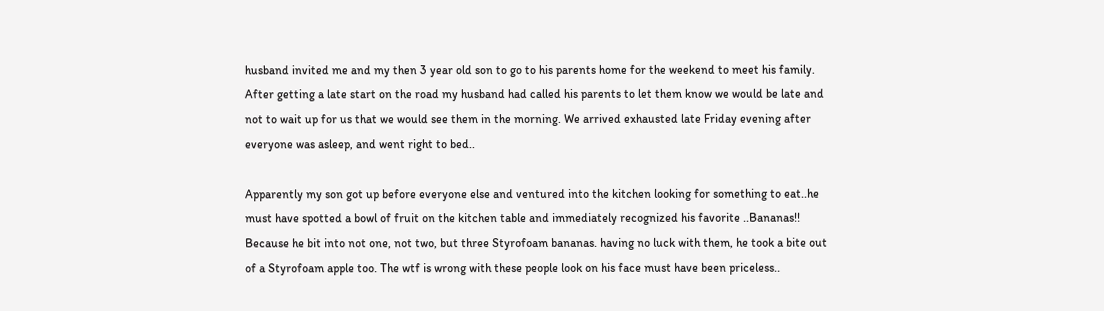husband invited me and my then 3 year old son to go to his parents home for the weekend to meet his family. After getting a late start on the road my husband had called his parents to let them know we would be late and not to wait up for us that we would see them in the morning. We arrived exhausted late Friday evening after everyone was asleep, and went right to bed..

Apparently my son got up before everyone else and ventured into the kitchen looking for something to eat..he must have spotted a bowl of fruit on the kitchen table and immediately recognized his favorite ..Bananas!! Because he bit into not one, not two, but three Styrofoam bananas. having no luck with them, he took a bite out of a Styrofoam apple too. The wtf is wrong with these people look on his face must have been priceless..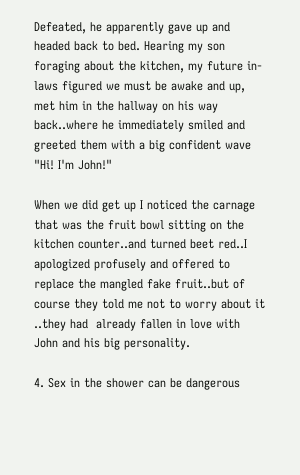Defeated, he apparently gave up and headed back to bed. Hearing my son foraging about the kitchen, my future in-laws figured we must be awake and up, met him in the hallway on his way back..where he immediately smiled and greeted them with a big confident wave "Hi! I'm John!"

When we did get up I noticed the carnage that was the fruit bowl sitting on the kitchen counter..and turned beet red..I apologized profusely and offered to replace the mangled fake fruit..but of course they told me not to worry about it ..they had  already fallen in love with John and his big personality.

4. Sex in the shower can be dangerous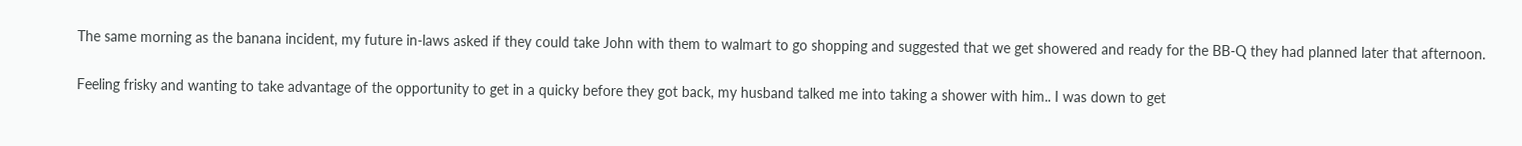The same morning as the banana incident, my future in-laws asked if they could take John with them to walmart to go shopping and suggested that we get showered and ready for the BB-Q they had planned later that afternoon.

Feeling frisky and wanting to take advantage of the opportunity to get in a quicky before they got back, my husband talked me into taking a shower with him.. I was down to get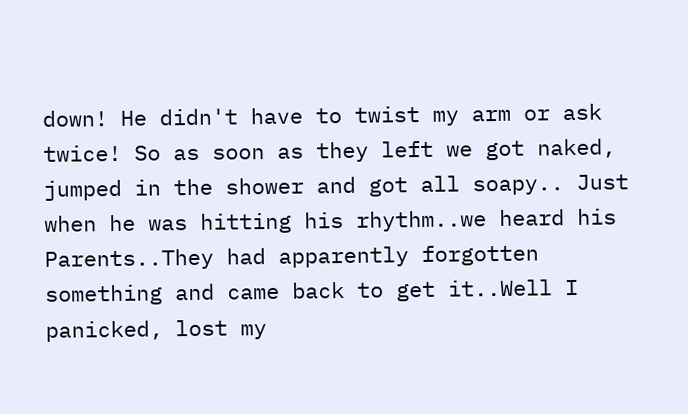down! He didn't have to twist my arm or ask twice! So as soon as they left we got naked, jumped in the shower and got all soapy.. Just when he was hitting his rhythm..we heard his Parents..They had apparently forgotten something and came back to get it..Well I panicked, lost my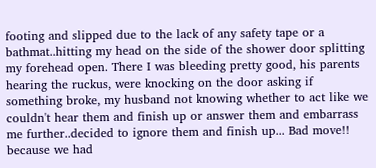footing and slipped due to the lack of any safety tape or a bathmat..hitting my head on the side of the shower door splitting my forehead open. There I was bleeding pretty good, his parents hearing the ruckus, were knocking on the door asking if something broke, my husband not knowing whether to act like we couldn't hear them and finish up or answer them and embarrass me further..decided to ignore them and finish up... Bad move!! because we had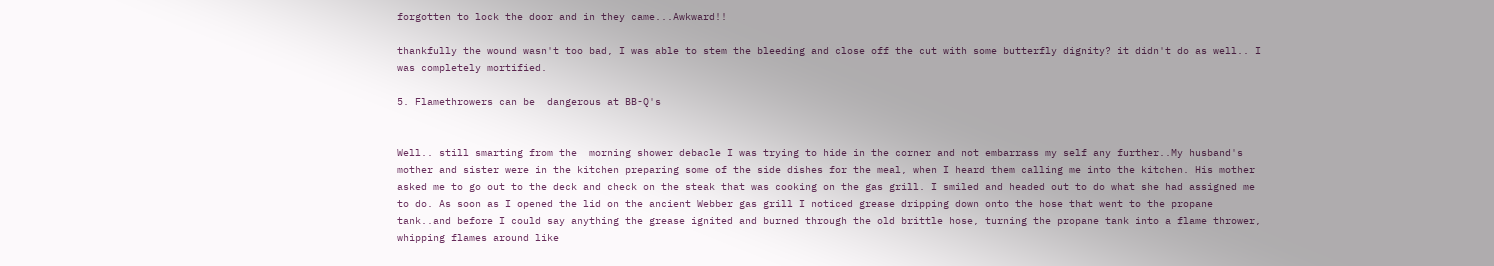forgotten to lock the door and in they came...Awkward!!

thankfully the wound wasn't too bad, I was able to stem the bleeding and close off the cut with some butterfly dignity? it didn't do as well.. I was completely mortified.

5. Flamethrowers can be  dangerous at BB-Q's


Well.. still smarting from the  morning shower debacle I was trying to hide in the corner and not embarrass my self any further..My husband's mother and sister were in the kitchen preparing some of the side dishes for the meal, when I heard them calling me into the kitchen. His mother asked me to go out to the deck and check on the steak that was cooking on the gas grill. I smiled and headed out to do what she had assigned me to do. As soon as I opened the lid on the ancient Webber gas grill I noticed grease dripping down onto the hose that went to the propane tank..and before I could say anything the grease ignited and burned through the old brittle hose, turning the propane tank into a flame thrower, whipping flames around like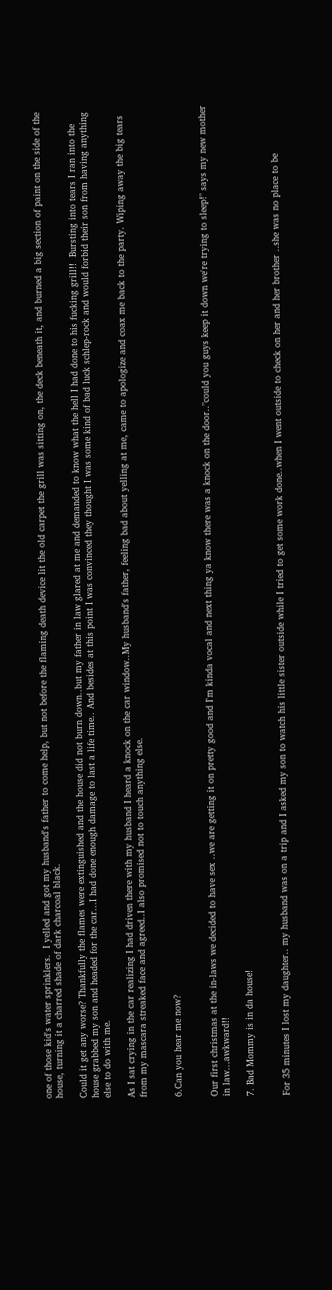one of those kid's water sprinklers.  I yelled and got my husband's father to come help, but not before the flaming death device lit the old carpet the grill was sitting on, the deck beneath it, and burned a big section of paint on the side of the house, turning it a charred shade of dark charcoal black.

Could it get any worse? Thankfully the flames were extinguished and the house did not burn down..but my father in law glared at me and demanded to know what the hell I had done to his fucking grill!!  Bursting into tears I ran into the house grabbed my son and headed for the car...I had done enough damage to last a life time.. And besides at this point I was convinced they thought I was some kind of bad luck schlep-rock and would forbid their son from having anything else to do with me.

As I sat crying in the car realizing I had driven there with my husband I heard a knock on the car window..My husband's father, feeling bad about yelling at me, came to apologize and coax me back to the party. Wiping away the big tears from my mascara streaked face and agreed..I also promised not to touch anything else.


6.Can you hear me now?


Our first christmas at the in-laws we decided to have sex ..we are getting it on pretty good and I'm kinda vocal and next thing ya know there was a knock on the door.."could you guys keep it down we're trying to sleep!" says my new mother in law...awkward!!

7. Bad Mommy is in da house!


For 35 minutes I lost my daughter.. my husband was on a trip and I asked my son to watch his little sister outside while I tried to get some work done..when I went outside to check on her and her brother ..she was no place to be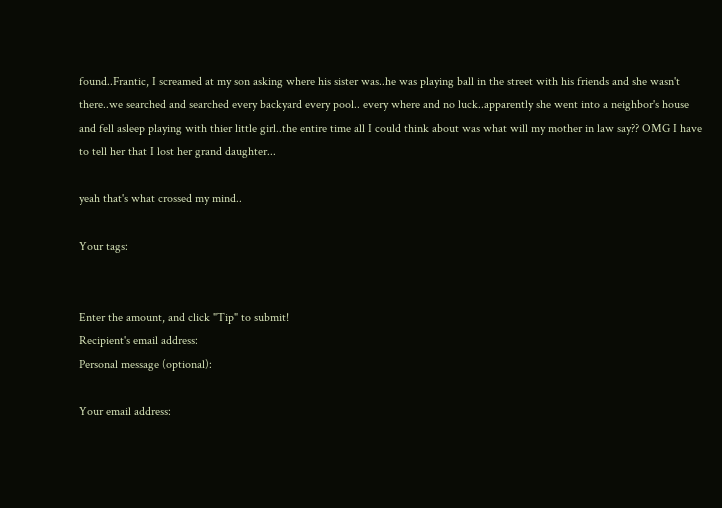found..Frantic, I screamed at my son asking where his sister was..he was playing ball in the street with his friends and she wasn't there..we searched and searched every backyard every pool.. every where and no luck..apparently she went into a neighbor's house and fell asleep playing with thier little girl..the entire time all I could think about was what will my mother in law say?? OMG I have to tell her that I lost her grand daughter...

yeah that's what crossed my mind..

Your tags:


Enter the amount, and click "Tip" to submit!
Recipient's email address:
Personal message (optional):

Your email address: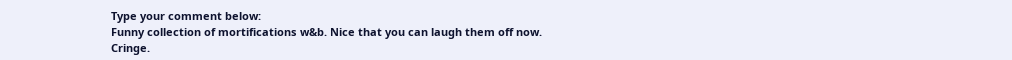Type your comment below:
Funny collection of mortifications w&b. Nice that you can laugh them off now.
Cringe.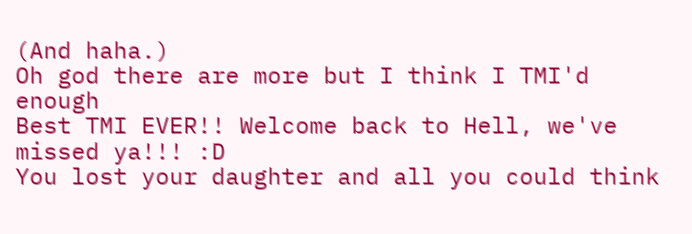(And haha.)
Oh god there are more but I think I TMI'd enough
Best TMI EVER!! Welcome back to Hell, we've missed ya!!! :D
You lost your daughter and all you could think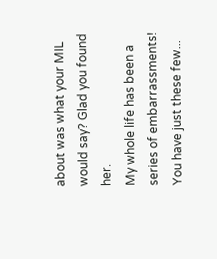about was what your MIL would say? Glad you found her.
My whole life has been a series of embarrassments! You have just these few...